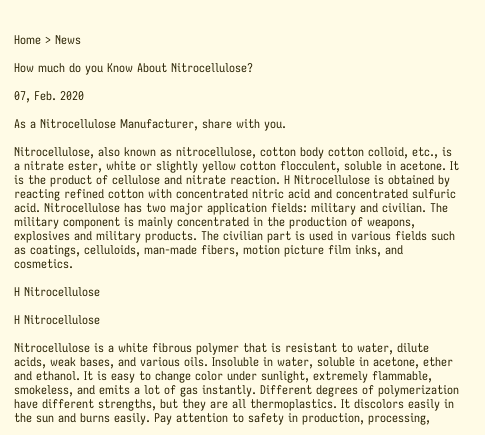Home > News

How much do you Know About Nitrocellulose?

07, Feb. 2020

As a Nitrocellulose Manufacturer, share with you.

Nitrocellulose, also known as nitrocellulose, cotton body cotton colloid, etc., is a nitrate ester, white or slightly yellow cotton flocculent, soluble in acetone. It is the product of cellulose and nitrate reaction. H Nitrocellulose is obtained by reacting refined cotton with concentrated nitric acid and concentrated sulfuric acid. Nitrocellulose has two major application fields: military and civilian. The military component is mainly concentrated in the production of weapons, explosives and military products. The civilian part is used in various fields such as coatings, celluloids, man-made fibers, motion picture film inks, and cosmetics.

H Nitrocellulose

H Nitrocellulose

Nitrocellulose is a white fibrous polymer that is resistant to water, dilute acids, weak bases, and various oils. Insoluble in water, soluble in acetone, ether and ethanol. It is easy to change color under sunlight, extremely flammable, smokeless, and emits a lot of gas instantly. Different degrees of polymerization have different strengths, but they are all thermoplastics. It discolors easily in the sun and burns easily. Pay attention to safety in production, processing,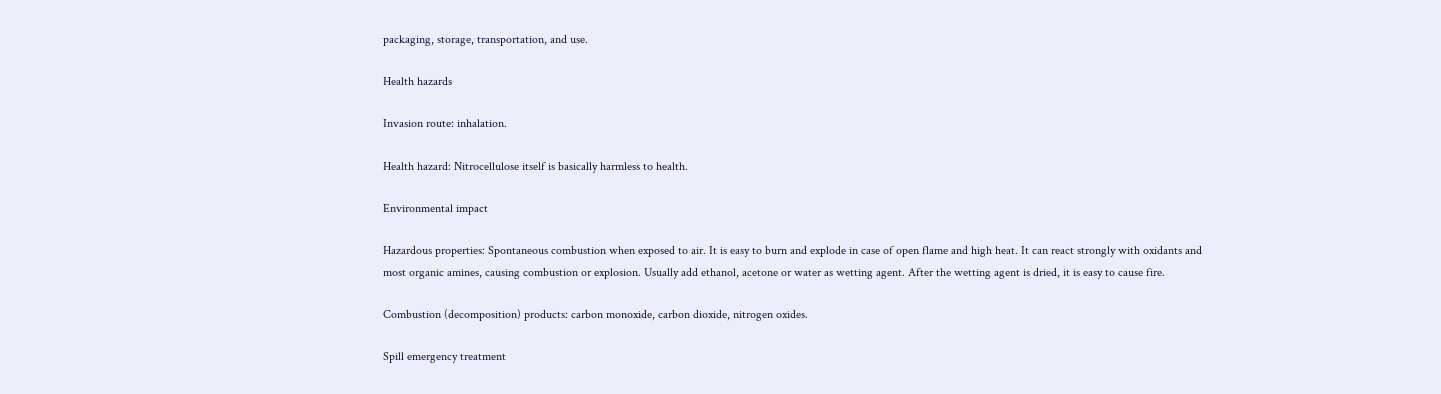packaging, storage, transportation, and use.

Health hazards

Invasion route: inhalation.

Health hazard: Nitrocellulose itself is basically harmless to health.

Environmental impact

Hazardous properties: Spontaneous combustion when exposed to air. It is easy to burn and explode in case of open flame and high heat. It can react strongly with oxidants and most organic amines, causing combustion or explosion. Usually add ethanol, acetone or water as wetting agent. After the wetting agent is dried, it is easy to cause fire.

Combustion (decomposition) products: carbon monoxide, carbon dioxide, nitrogen oxides.

Spill emergency treatment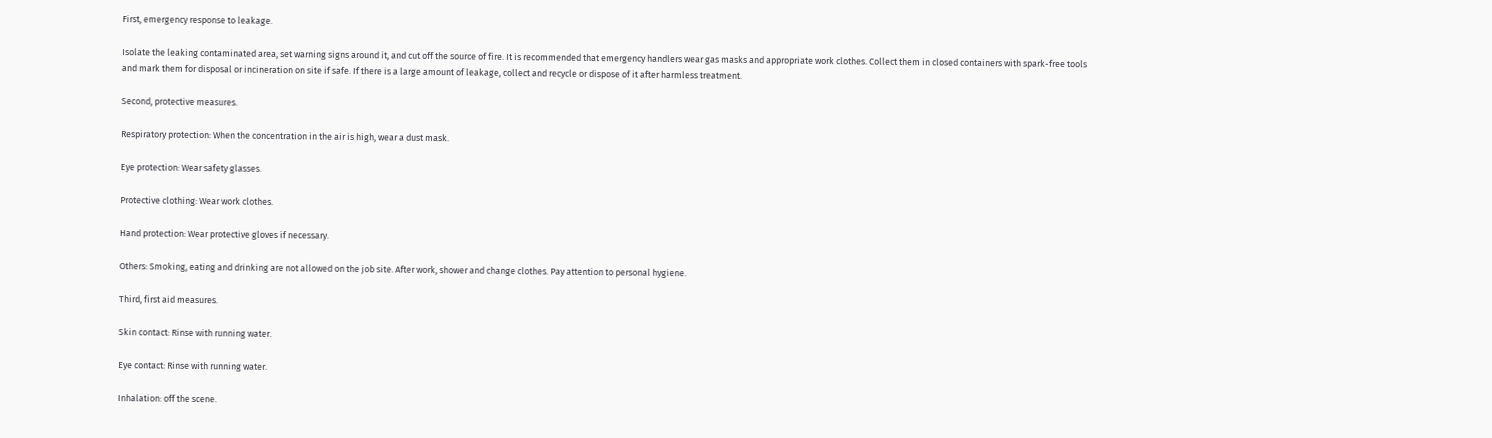First, emergency response to leakage.

Isolate the leaking contaminated area, set warning signs around it, and cut off the source of fire. It is recommended that emergency handlers wear gas masks and appropriate work clothes. Collect them in closed containers with spark-free tools and mark them for disposal or incineration on site if safe. If there is a large amount of leakage, collect and recycle or dispose of it after harmless treatment.

Second, protective measures.

Respiratory protection: When the concentration in the air is high, wear a dust mask.

Eye protection: Wear safety glasses.

Protective clothing: Wear work clothes.

Hand protection: Wear protective gloves if necessary.

Others: Smoking, eating and drinking are not allowed on the job site. After work, shower and change clothes. Pay attention to personal hygiene.

Third, first aid measures.

Skin contact: Rinse with running water.

Eye contact: Rinse with running water.

Inhalation: off the scene.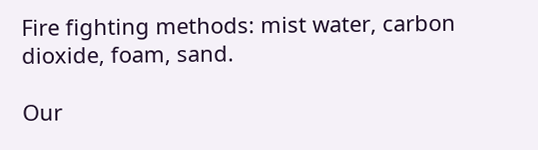Fire fighting methods: mist water, carbon dioxide, foam, sand.

Our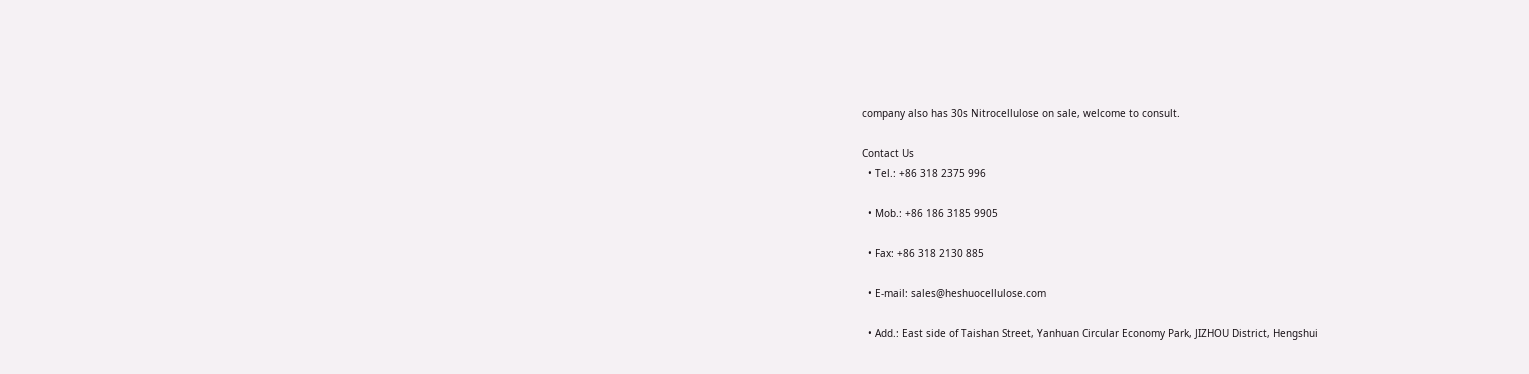company also has 30s Nitrocellulose on sale, welcome to consult.

Contact Us
  • Tel.: +86 318 2375 996

  • Mob.: +86 186 3185 9905

  • Fax: +86 318 2130 885

  • E-mail: sales@heshuocellulose.com

  • Add.: East side of Taishan Street, Yanhuan Circular Economy Park, JIZHOU District, Hengshui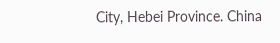City, Hebei Province. China